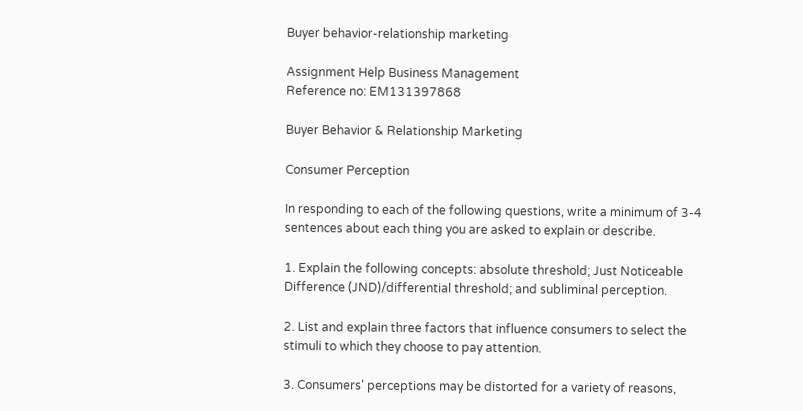Buyer behavior-relationship marketing

Assignment Help Business Management
Reference no: EM131397868

Buyer Behavior & Relationship Marketing

Consumer Perception

In responding to each of the following questions, write a minimum of 3-4 sentences about each thing you are asked to explain or describe.

1. Explain the following concepts: absolute threshold; Just Noticeable Difference (JND)/differential threshold; and subliminal perception.

2. List and explain three factors that influence consumers to select the stimuli to which they choose to pay attention.

3. Consumers' perceptions may be distorted for a variety of reasons,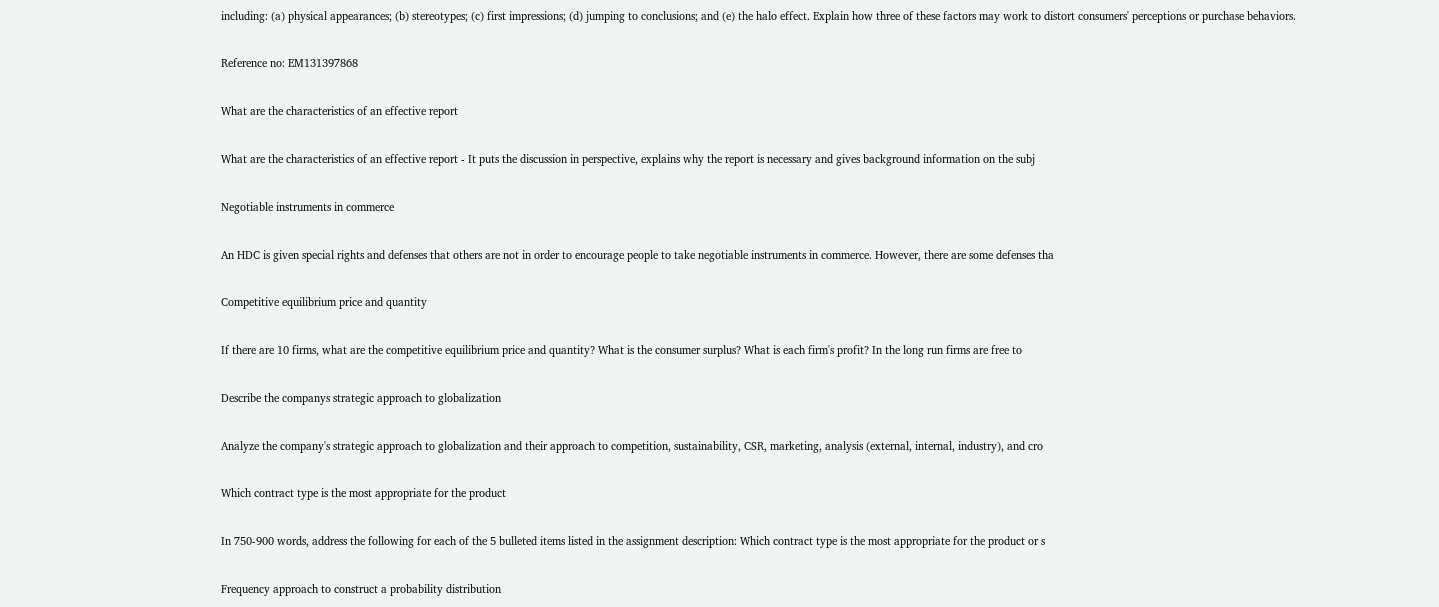including: (a) physical appearances; (b) stereotypes; (c) first impressions; (d) jumping to conclusions; and (e) the halo effect. Explain how three of these factors may work to distort consumers' perceptions or purchase behaviors.

Reference no: EM131397868

What are the characteristics of an effective report

What are the characteristics of an effective report - It puts the discussion in perspective, explains why the report is necessary and gives background information on the subj

Negotiable instruments in commerce

An HDC is given special rights and defenses that others are not in order to encourage people to take negotiable instruments in commerce. However, there are some defenses tha

Competitive equilibrium price and quantity

If there are 10 firms, what are the competitive equilibrium price and quantity? What is the consumer surplus? What is each firm's profit? In the long run firms are free to

Describe the companys strategic approach to globalization

Analyze the company's strategic approach to globalization and their approach to competition, sustainability, CSR, marketing, analysis (external, internal, industry), and cro

Which contract type is the most appropriate for the product

In 750-900 words, address the following for each of the 5 bulleted items listed in the assignment description: Which contract type is the most appropriate for the product or s

Frequency approach to construct a probability distribution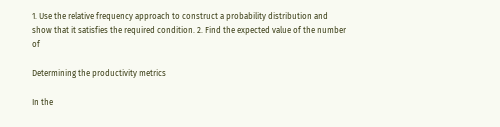1. Use the relative frequency approach to construct a probability distribution and show that it satisfies the required condition. 2. Find the expected value of the number of

Determining the productivity metrics

In the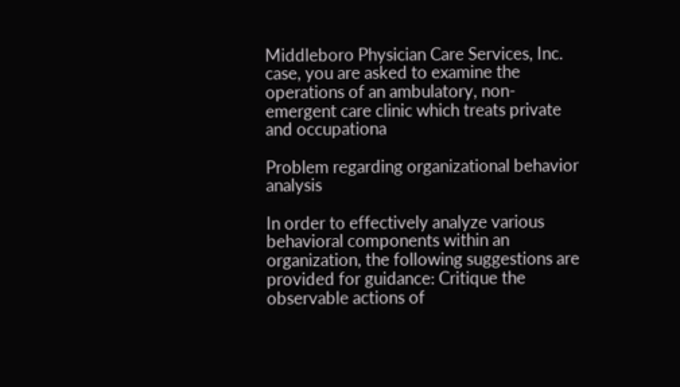Middleboro Physician Care Services, Inc. case, you are asked to examine the operations of an ambulatory, non-emergent care clinic which treats private and occupationa

Problem regarding organizational behavior analysis

In order to effectively analyze various behavioral components within an organization, the following suggestions are provided for guidance: Critique the observable actions of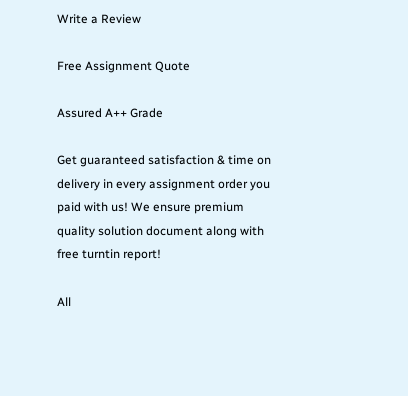Write a Review

Free Assignment Quote

Assured A++ Grade

Get guaranteed satisfaction & time on delivery in every assignment order you paid with us! We ensure premium quality solution document along with free turntin report!

All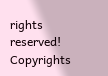rights reserved! Copyrights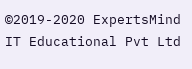©2019-2020 ExpertsMind IT Educational Pvt Ltd